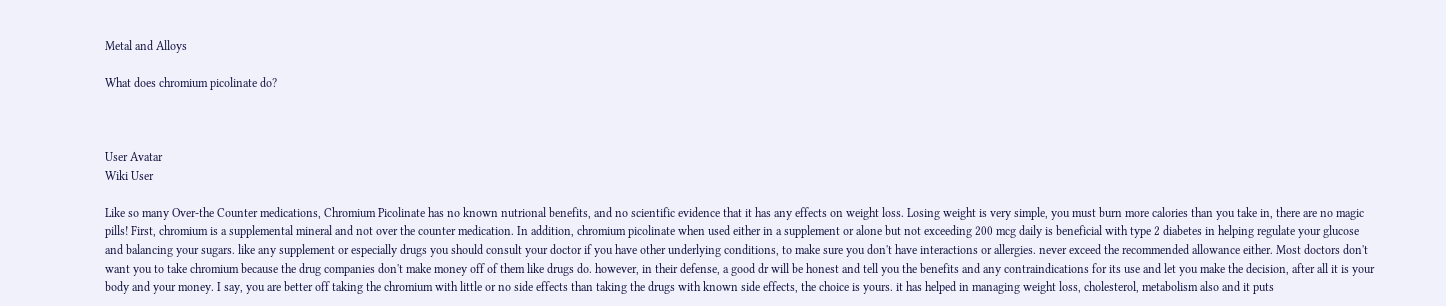Metal and Alloys

What does chromium picolinate do?



User Avatar
Wiki User

Like so many Over-the Counter medications, Chromium Picolinate has no known nutrional benefits, and no scientific evidence that it has any effects on weight loss. Losing weight is very simple, you must burn more calories than you take in, there are no magic pills! First, chromium is a supplemental mineral and not over the counter medication. In addition, chromium picolinate when used either in a supplement or alone but not exceeding 200 mcg daily is beneficial with type 2 diabetes in helping regulate your glucose and balancing your sugars. like any supplement or especially drugs you should consult your doctor if you have other underlying conditions, to make sure you don't have interactions or allergies. never exceed the recommended allowance either. Most doctors don't want you to take chromium because the drug companies don't make money off of them like drugs do. however, in their defense, a good dr will be honest and tell you the benefits and any contraindications for its use and let you make the decision, after all it is your body and your money. I say, you are better off taking the chromium with little or no side effects than taking the drugs with known side effects, the choice is yours. it has helped in managing weight loss, cholesterol, metabolism also and it puts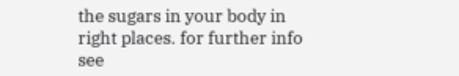the sugars in your body in right places. for further info see